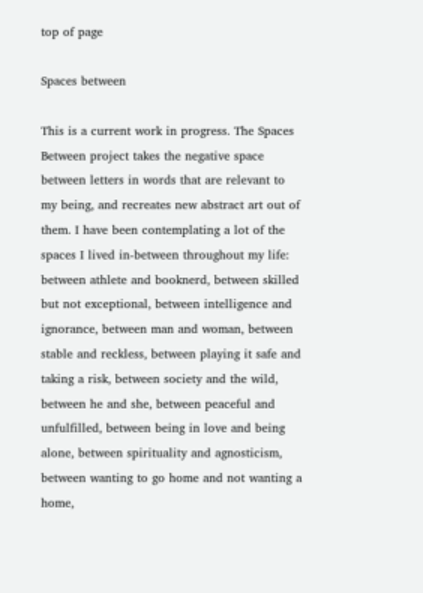top of page

Spaces between

This is a current work in progress. The Spaces Between project takes the negative space between letters in words that are relevant to my being, and recreates new abstract art out of them. I have been contemplating a lot of the spaces I lived in-between throughout my life: between athlete and booknerd, between skilled but not exceptional, between intelligence and ignorance, between man and woman, between stable and reckless, between playing it safe and taking a risk, between society and the wild, between he and she, between peaceful and unfulfilled, between being in love and being alone, between spirituality and agnosticism, between wanting to go home and not wanting a home,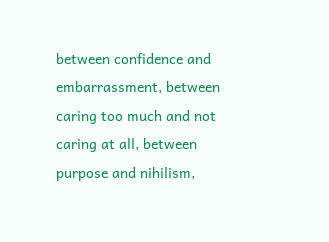between confidence and embarrassment, between caring too much and not caring at all, between purpose and nihilism,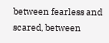between fearless and scared, between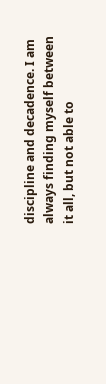discipline and decadence. I am always finding myself between it all, but not able to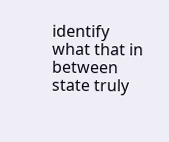identify what that in between state truly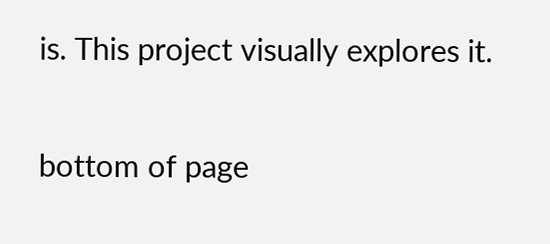is. This project visually explores it.

bottom of page